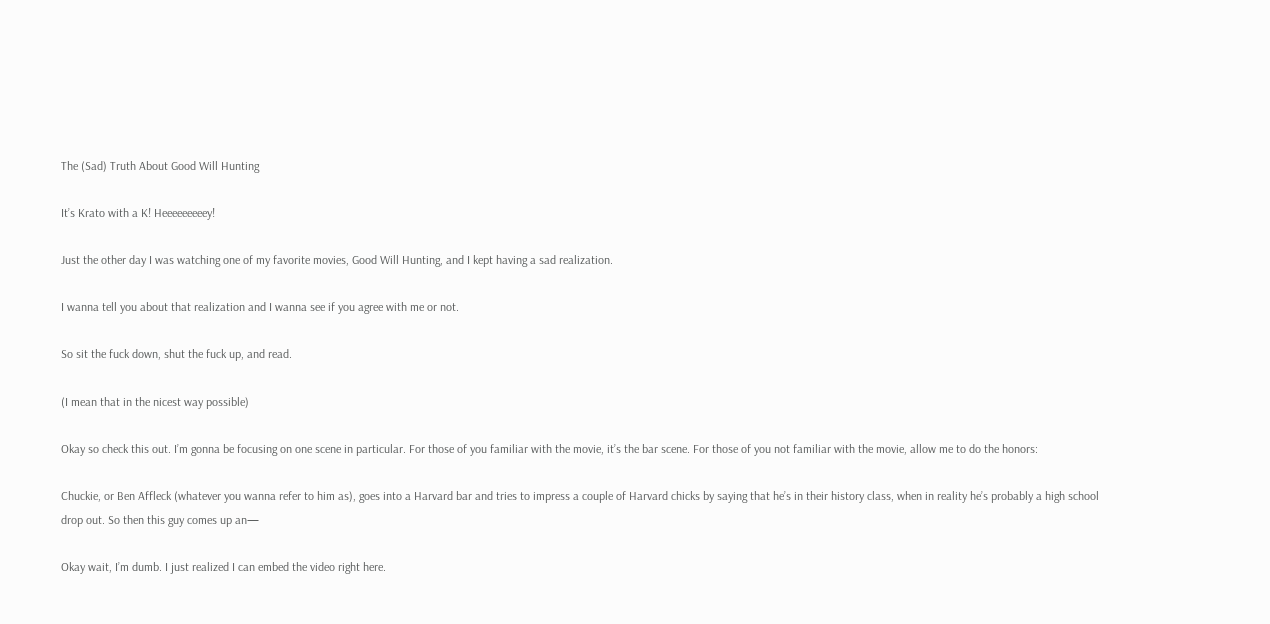The (Sad) Truth About Good Will Hunting

It’s Krato with a K! Heeeeeeeeey!

Just the other day I was watching one of my favorite movies, Good Will Hunting, and I kept having a sad realization.

I wanna tell you about that realization and I wanna see if you agree with me or not.

So sit the fuck down, shut the fuck up, and read.

(I mean that in the nicest way possible)

Okay so check this out. I’m gonna be focusing on one scene in particular. For those of you familiar with the movie, it’s the bar scene. For those of you not familiar with the movie, allow me to do the honors:

Chuckie, or Ben Affleck (whatever you wanna refer to him as), goes into a Harvard bar and tries to impress a couple of Harvard chicks by saying that he’s in their history class, when in reality he’s probably a high school drop out. So then this guy comes up an—

Okay wait, I’m dumb. I just realized I can embed the video right here.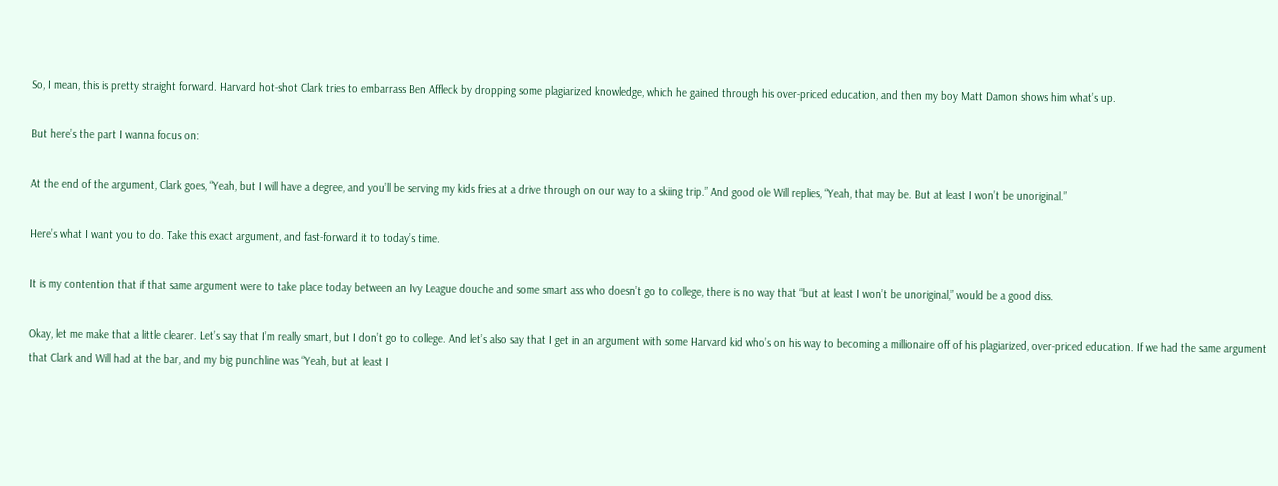So, I mean, this is pretty straight forward. Harvard hot-shot Clark tries to embarrass Ben Affleck by dropping some plagiarized knowledge, which he gained through his over-priced education, and then my boy Matt Damon shows him what’s up.

But here’s the part I wanna focus on:

At the end of the argument, Clark goes, “Yeah, but I will have a degree, and you’ll be serving my kids fries at a drive through on our way to a skiing trip.” And good ole Will replies, “Yeah, that may be. But at least I won’t be unoriginal.”

Here’s what I want you to do. Take this exact argument, and fast-forward it to today’s time.

It is my contention that if that same argument were to take place today between an Ivy League douche and some smart ass who doesn’t go to college, there is no way that “but at least I won’t be unoriginal,” would be a good diss.

Okay, let me make that a little clearer. Let’s say that I’m really smart, but I don’t go to college. And let’s also say that I get in an argument with some Harvard kid who’s on his way to becoming a millionaire off of his plagiarized, over-priced education. If we had the same argument that Clark and Will had at the bar, and my big punchline was “Yeah, but at least I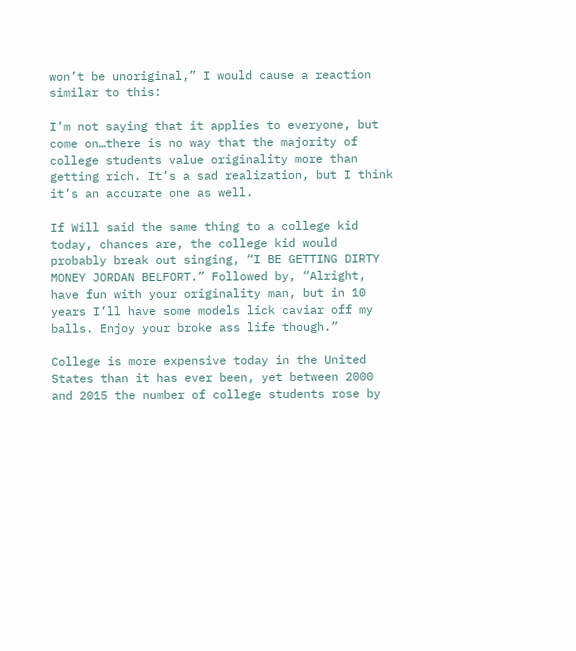won’t be unoriginal,” I would cause a reaction similar to this:

I’m not saying that it applies to everyone, but come on…there is no way that the majority of college students value originality more than getting rich. It’s a sad realization, but I think it’s an accurate one as well.

If Will said the same thing to a college kid today, chances are, the college kid would probably break out singing, “I BE GETTING DIRTY MONEY JORDAN BELFORT.” Followed by, “Alright, have fun with your originality man, but in 10 years I’ll have some models lick caviar off my balls. Enjoy your broke ass life though.”

College is more expensive today in the United States than it has ever been, yet between 2000 and 2015 the number of college students rose by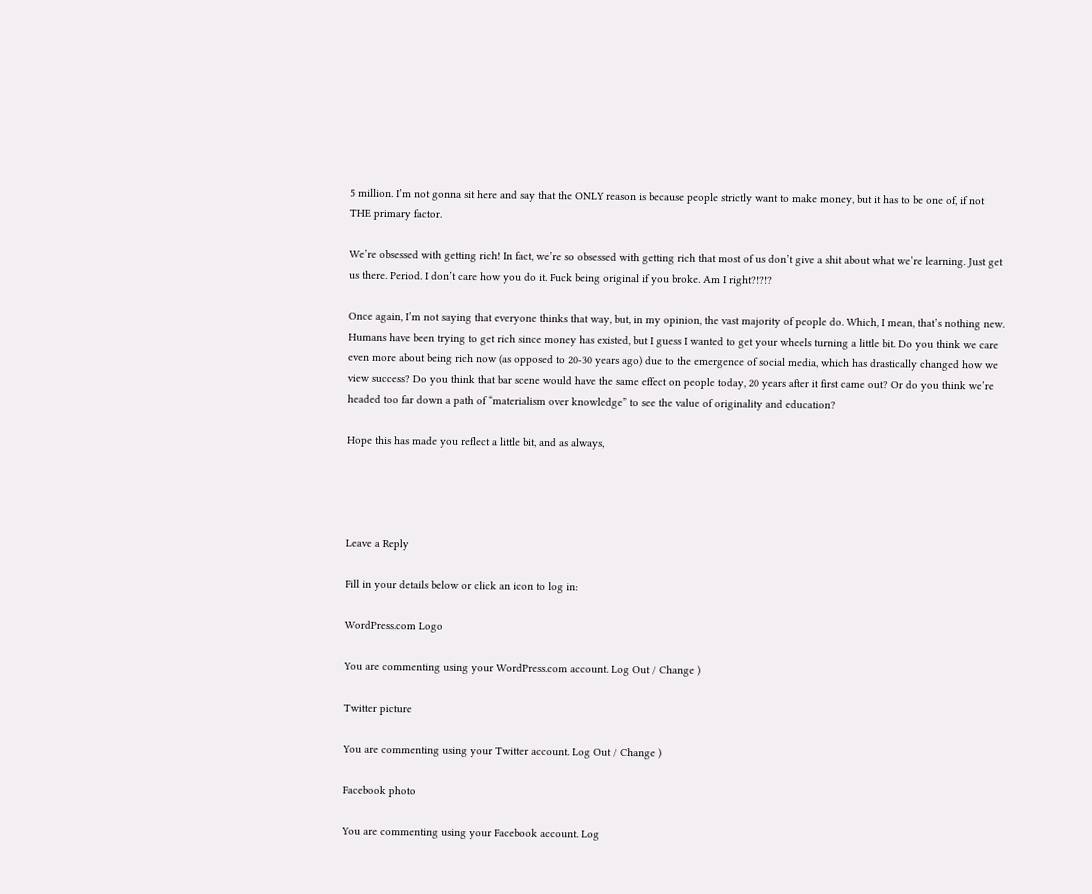5 million. I’m not gonna sit here and say that the ONLY reason is because people strictly want to make money, but it has to be one of, if not THE primary factor.

We’re obsessed with getting rich! In fact, we’re so obsessed with getting rich that most of us don’t give a shit about what we’re learning. Just get us there. Period. I don’t care how you do it. Fuck being original if you broke. Am I right?!?!?

Once again, I’m not saying that everyone thinks that way, but, in my opinion, the vast majority of people do. Which, I mean, that’s nothing new. Humans have been trying to get rich since money has existed, but I guess I wanted to get your wheels turning a little bit. Do you think we care even more about being rich now (as opposed to 20-30 years ago) due to the emergence of social media, which has drastically changed how we view success? Do you think that bar scene would have the same effect on people today, 20 years after it first came out? Or do you think we’re headed too far down a path of “materialism over knowledge” to see the value of originality and education?

Hope this has made you reflect a little bit, and as always,




Leave a Reply

Fill in your details below or click an icon to log in:

WordPress.com Logo

You are commenting using your WordPress.com account. Log Out / Change )

Twitter picture

You are commenting using your Twitter account. Log Out / Change )

Facebook photo

You are commenting using your Facebook account. Log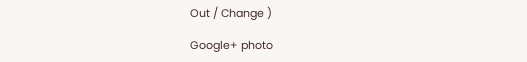Out / Change )

Google+ photo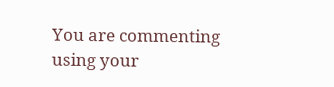You are commenting using your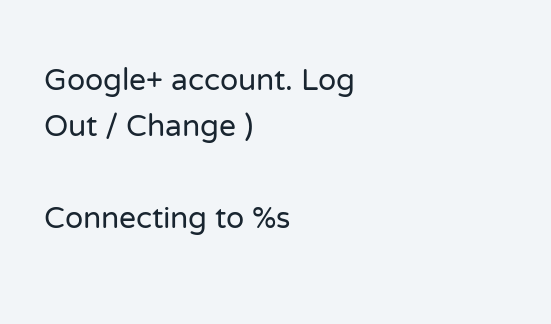Google+ account. Log Out / Change )

Connecting to %s